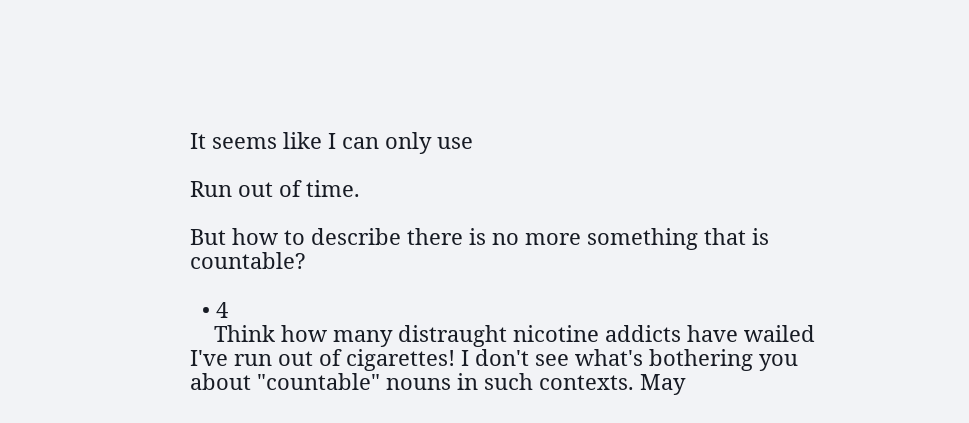It seems like I can only use

Run out of time.

But how to describe there is no more something that is countable?

  • 4
    Think how many distraught nicotine addicts have wailed I've run out of cigarettes! I don't see what's bothering you about "countable" nouns in such contexts. May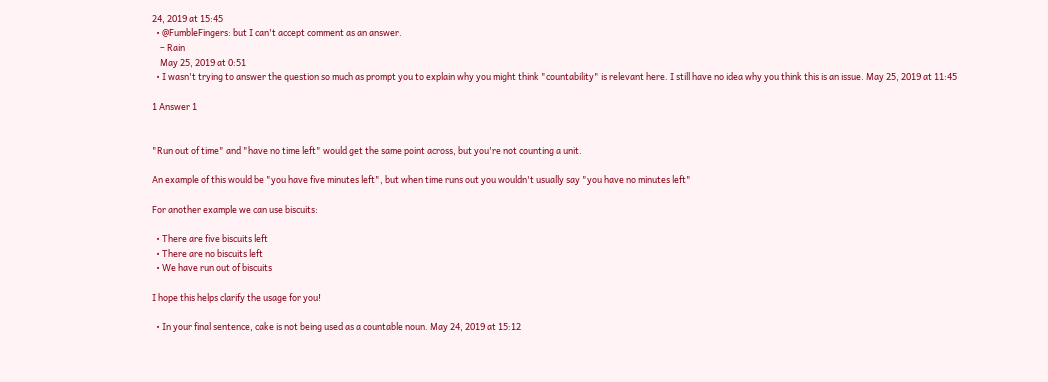24, 2019 at 15:45
  • @FumbleFingers: but I can't accept comment as an answer.
    – Rain
    May 25, 2019 at 0:51
  • I wasn't trying to answer the question so much as prompt you to explain why you might think "countability" is relevant here. I still have no idea why you think this is an issue. May 25, 2019 at 11:45

1 Answer 1


"Run out of time" and "have no time left" would get the same point across, but you're not counting a unit.

An example of this would be "you have five minutes left", but when time runs out you wouldn't usually say "you have no minutes left"

For another example we can use biscuits:

  • There are five biscuits left
  • There are no biscuits left
  • We have run out of biscuits

I hope this helps clarify the usage for you!

  • In your final sentence, cake is not being used as a countable noun. May 24, 2019 at 15:12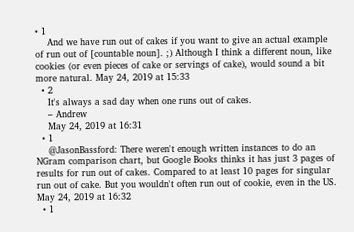• 1
    And we have run out of cakes if you want to give an actual example of run out of [countable noun]. ;) Although I think a different noun, like cookies (or even pieces of cake or servings of cake), would sound a bit more natural. May 24, 2019 at 15:33
  • 2
    It's always a sad day when one runs out of cakes.
    – Andrew
    May 24, 2019 at 16:31
  • 1
    @JasonBassford: There weren't enough written instances to do an NGram comparison chart, but Google Books thinks it has just 3 pages of results for run out of cakes. Compared to at least 10 pages for singular run out of cake. But you wouldn't often run out of cookie, even in the US. May 24, 2019 at 16:32
  • 1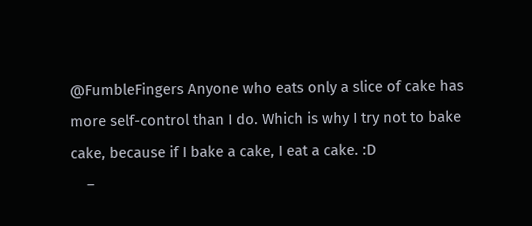@FumbleFingers Anyone who eats only a slice of cake has more self-control than I do. Which is why I try not to bake cake, because if I bake a cake, I eat a cake. :D
    –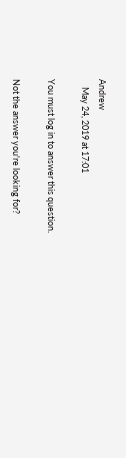Andrew
    May 24, 2019 at 17:01

You must log in to answer this question.

Not the answer you're looking for?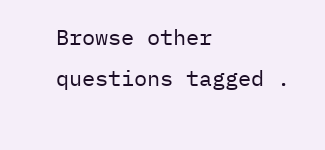Browse other questions tagged .